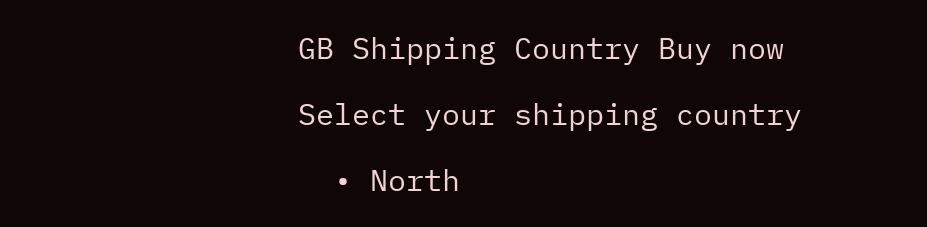GB Shipping Country Buy now

Select your shipping country

  • North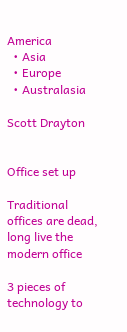America
  • Asia
  • Europe
  • Australasia

Scott Drayton


Office set up

Traditional offices are dead, long live the modern office

3 pieces of technology to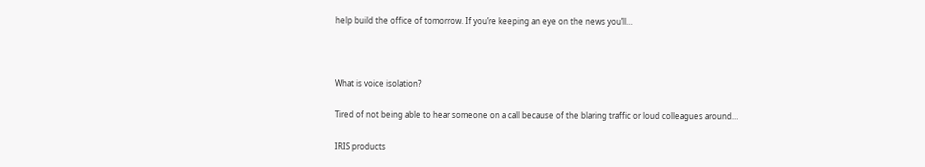help build the office of tomorrow. If you’re keeping an eye on the news you’ll…



What is voice isolation?

Tired of not being able to hear someone on a call because of the blaring traffic or loud colleagues around…

IRIS products